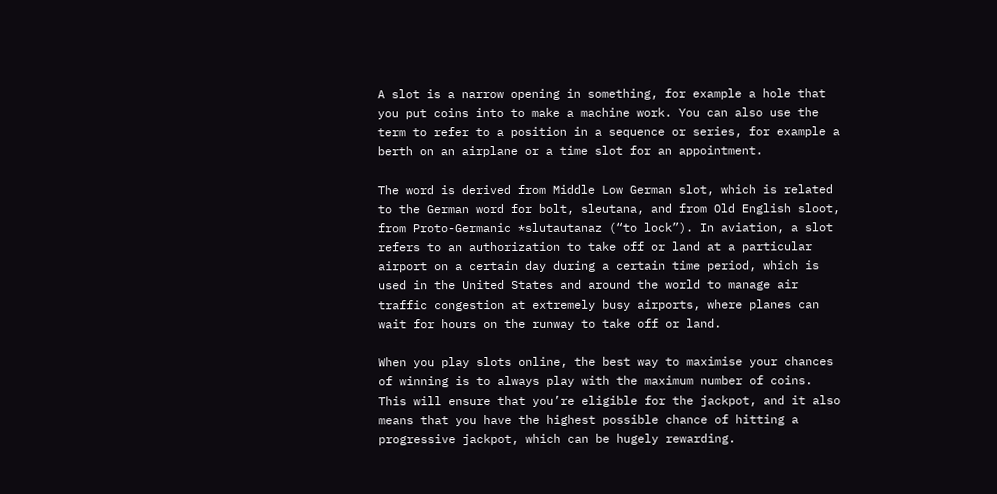A slot is a narrow opening in something, for example a hole that you put coins into to make a machine work. You can also use the term to refer to a position in a sequence or series, for example a berth on an airplane or a time slot for an appointment.

The word is derived from Middle Low German slot, which is related to the German word for bolt, sleutana, and from Old English sloot, from Proto-Germanic *slutautanaz (“to lock”). In aviation, a slot refers to an authorization to take off or land at a particular airport on a certain day during a certain time period, which is used in the United States and around the world to manage air traffic congestion at extremely busy airports, where planes can wait for hours on the runway to take off or land.

When you play slots online, the best way to maximise your chances of winning is to always play with the maximum number of coins. This will ensure that you’re eligible for the jackpot, and it also means that you have the highest possible chance of hitting a progressive jackpot, which can be hugely rewarding.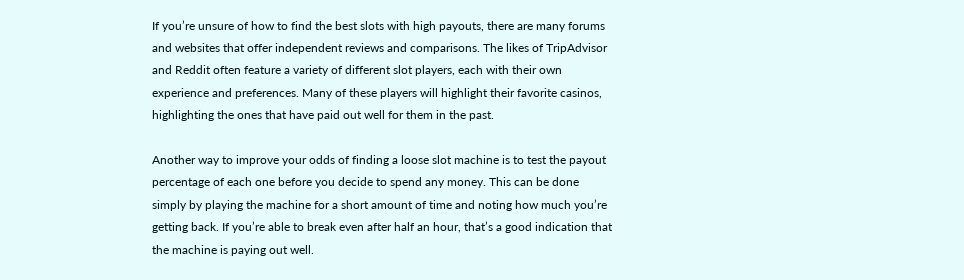If you’re unsure of how to find the best slots with high payouts, there are many forums and websites that offer independent reviews and comparisons. The likes of TripAdvisor and Reddit often feature a variety of different slot players, each with their own experience and preferences. Many of these players will highlight their favorite casinos, highlighting the ones that have paid out well for them in the past.

Another way to improve your odds of finding a loose slot machine is to test the payout percentage of each one before you decide to spend any money. This can be done simply by playing the machine for a short amount of time and noting how much you’re getting back. If you’re able to break even after half an hour, that’s a good indication that the machine is paying out well.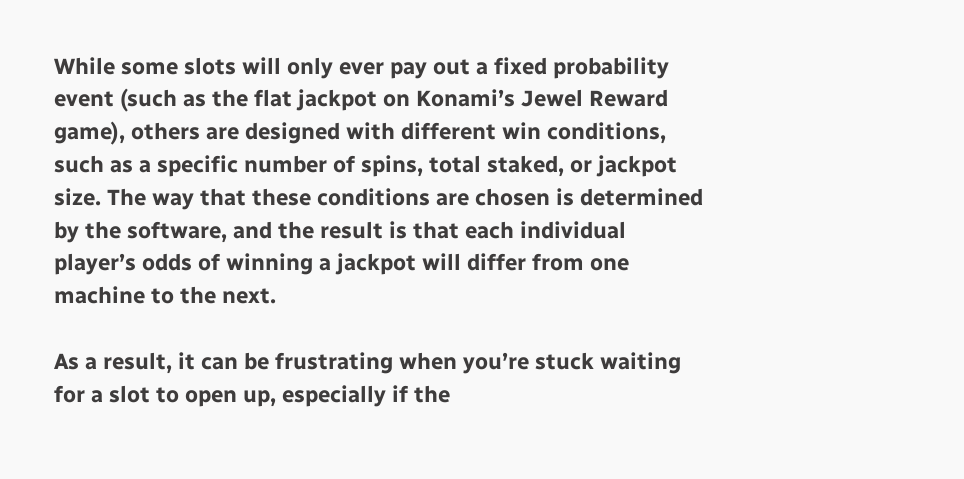While some slots will only ever pay out a fixed probability event (such as the flat jackpot on Konami’s Jewel Reward game), others are designed with different win conditions, such as a specific number of spins, total staked, or jackpot size. The way that these conditions are chosen is determined by the software, and the result is that each individual player’s odds of winning a jackpot will differ from one machine to the next.

As a result, it can be frustrating when you’re stuck waiting for a slot to open up, especially if the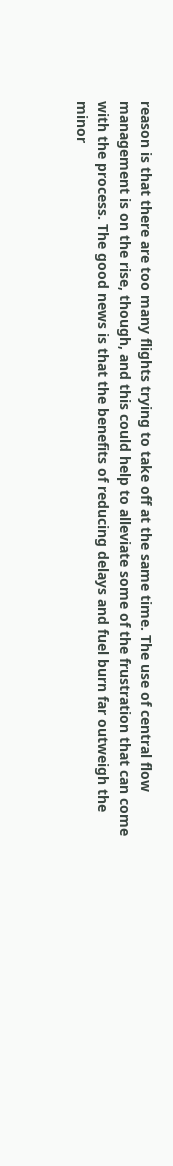reason is that there are too many flights trying to take off at the same time. The use of central flow management is on the rise, though, and this could help to alleviate some of the frustration that can come with the process. The good news is that the benefits of reducing delays and fuel burn far outweigh the minor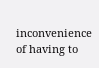inconvenience of having to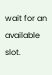wait for an available slot.